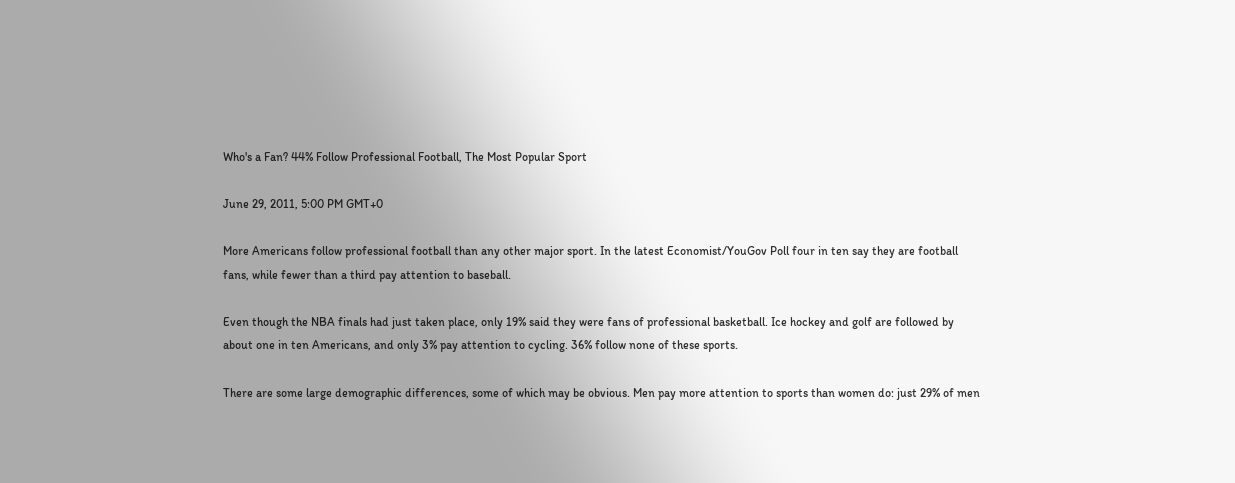Who's a Fan? 44% Follow Professional Football, The Most Popular Sport

June 29, 2011, 5:00 PM GMT+0

More Americans follow professional football than any other major sport. In the latest Economist/YouGov Poll four in ten say they are football fans, while fewer than a third pay attention to baseball.

Even though the NBA finals had just taken place, only 19% said they were fans of professional basketball. Ice hockey and golf are followed by about one in ten Americans, and only 3% pay attention to cycling. 36% follow none of these sports.

There are some large demographic differences, some of which may be obvious. Men pay more attention to sports than women do: just 29% of men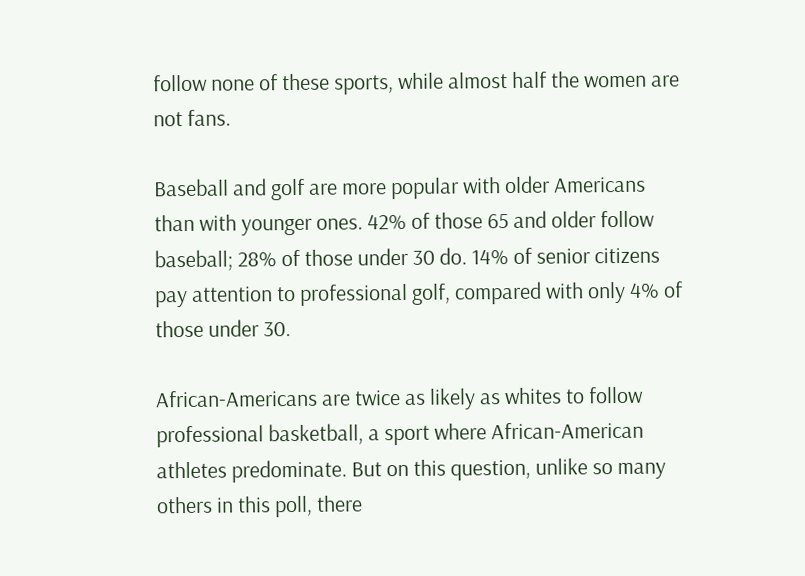follow none of these sports, while almost half the women are not fans.

Baseball and golf are more popular with older Americans than with younger ones. 42% of those 65 and older follow baseball; 28% of those under 30 do. 14% of senior citizens pay attention to professional golf, compared with only 4% of those under 30.

African-Americans are twice as likely as whites to follow professional basketball, a sport where African-American athletes predominate. But on this question, unlike so many others in this poll, there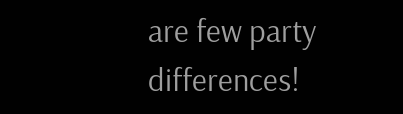are few party differences!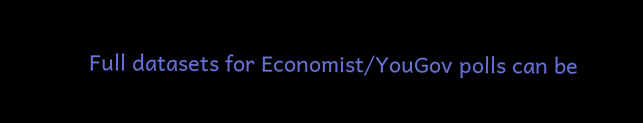Full datasets for Economist/YouGov polls can be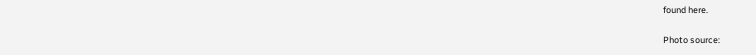found here.

Photo source: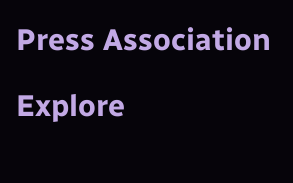Press Association

Explore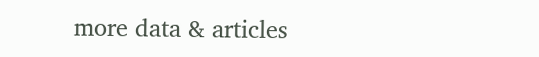more data & articles